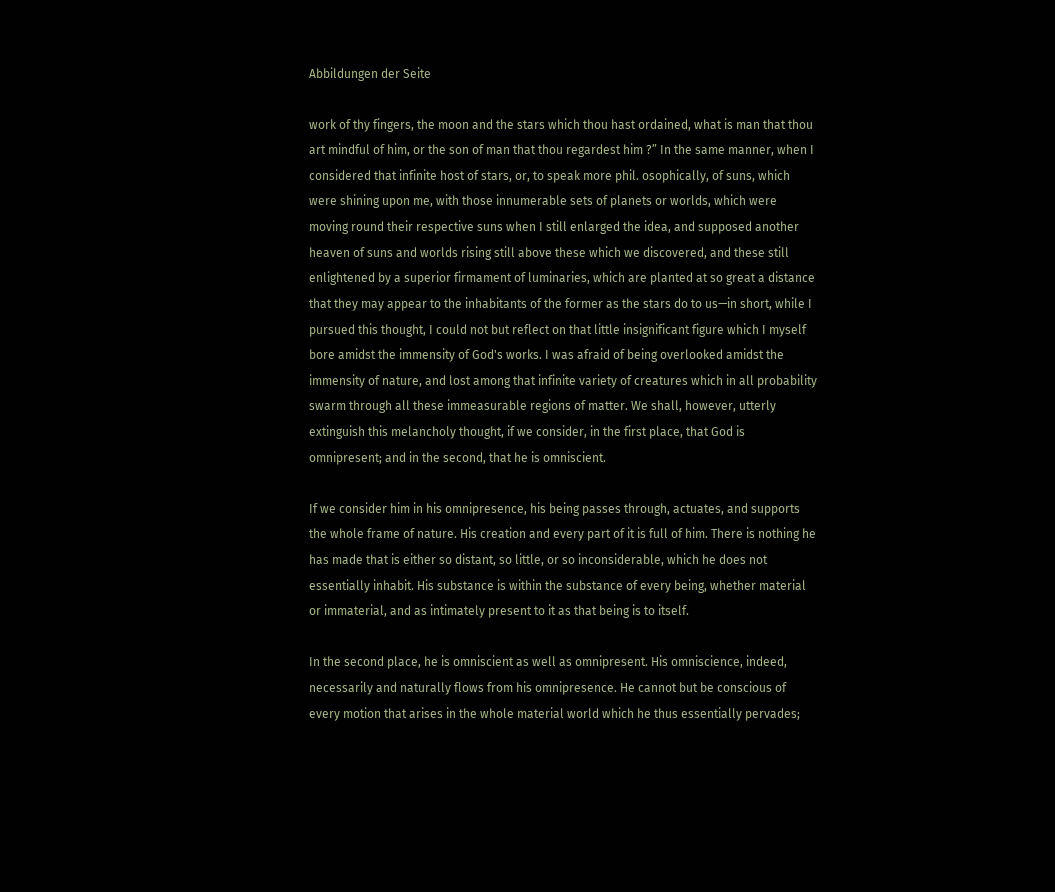Abbildungen der Seite

work of thy fingers, the moon and the stars which thou hast ordained, what is man that thou art mindful of him, or the son of man that thou regardest him ?” In the same manner, when I considered that infinite host of stars, or, to speak more phil. osophically, of suns, which were shining upon me, with those innumerable sets of planets or worlds, which were moving round their respective suns when I still enlarged the idea, and supposed another heaven of suns and worlds rising still above these which we discovered, and these still enlightened by a superior firmament of luminaries, which are planted at so great a distance that they may appear to the inhabitants of the former as the stars do to us—in short, while I pursued this thought, I could not but reflect on that little insignificant figure which I myself bore amidst the immensity of God's works. I was afraid of being overlooked amidst the immensity of nature, and lost among that infinite variety of creatures which in all probability swarm through all these immeasurable regions of matter. We shall, however, utterly extinguish this melancholy thought, if we consider, in the first place, that God is omnipresent; and in the second, that he is omniscient.

If we consider him in his omnipresence, his being passes through, actuates, and supports the whole frame of nature. His creation and every part of it is full of him. There is nothing he has made that is either so distant, so little, or so inconsiderable, which he does not essentially inhabit. His substance is within the substance of every being, whether material or immaterial, and as intimately present to it as that being is to itself.

In the second place, he is omniscient as well as omnipresent. His omniscience, indeed, necessarily and naturally flows from his omnipresence. He cannot but be conscious of every motion that arises in the whole material world which he thus essentially pervades;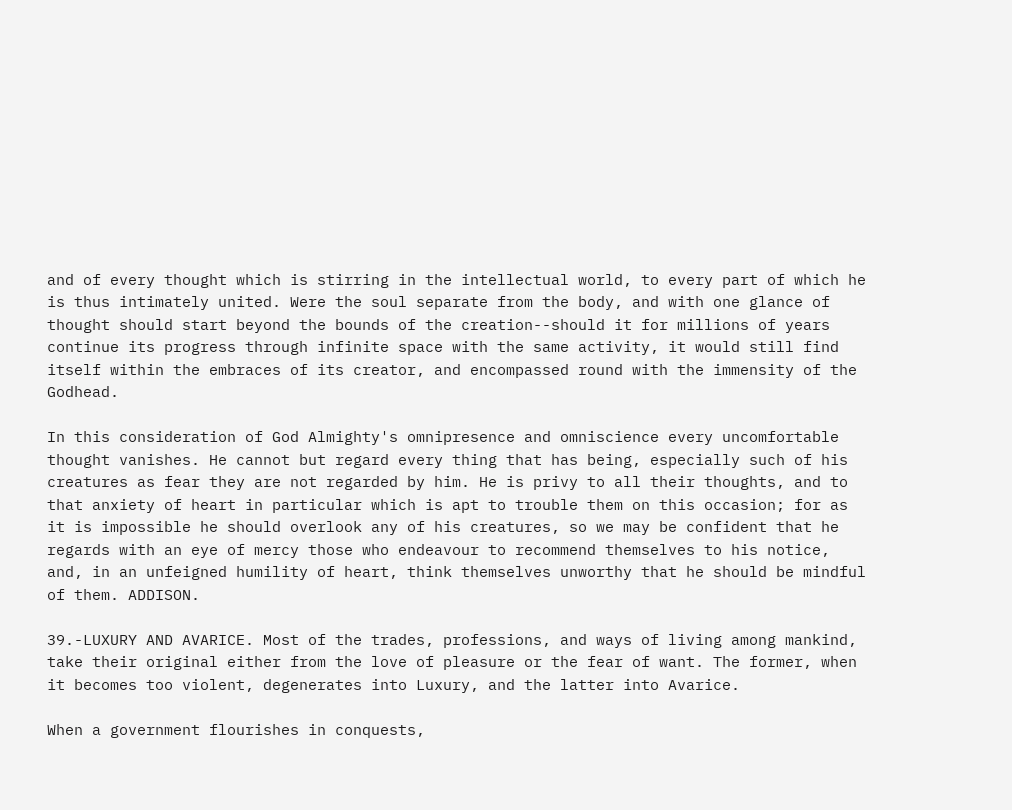and of every thought which is stirring in the intellectual world, to every part of which he is thus intimately united. Were the soul separate from the body, and with one glance of thought should start beyond the bounds of the creation--should it for millions of years continue its progress through infinite space with the same activity, it would still find itself within the embraces of its creator, and encompassed round with the immensity of the Godhead.

In this consideration of God Almighty's omnipresence and omniscience every uncomfortable thought vanishes. He cannot but regard every thing that has being, especially such of his creatures as fear they are not regarded by him. He is privy to all their thoughts, and to that anxiety of heart in particular which is apt to trouble them on this occasion; for as it is impossible he should overlook any of his creatures, so we may be confident that he regards with an eye of mercy those who endeavour to recommend themselves to his notice, and, in an unfeigned humility of heart, think themselves unworthy that he should be mindful of them. ADDISON.

39.-LUXURY AND AVARICE. Most of the trades, professions, and ways of living among mankind, take their original either from the love of pleasure or the fear of want. The former, when it becomes too violent, degenerates into Luxury, and the latter into Avarice.

When a government flourishes in conquests,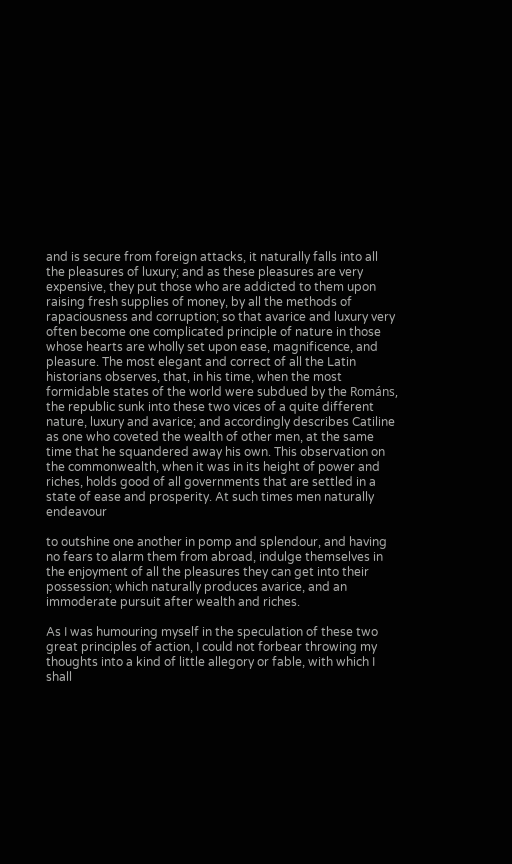and is secure from foreign attacks, it naturally falls into all the pleasures of luxury; and as these pleasures are very expensive, they put those who are addicted to them upon raising fresh supplies of money, by all the methods of rapaciousness and corruption; so that avarice and luxury very often become one complicated principle of nature in those whose hearts are wholly set upon ease, magnificence, and pleasure. The most elegant and correct of all the Latin historians observes, that, in his time, when the most formidable states of the world were subdued by the Románs, the republic sunk into these two vices of a quite different nature, luxury and avarice; and accordingly describes Catiline as one who coveted the wealth of other men, at the same time that he squandered away his own. This observation on the commonwealth, when it was in its height of power and riches, holds good of all governments that are settled in a state of ease and prosperity. At such times men naturally endeavour

to outshine one another in pomp and splendour, and having no fears to alarm them from abroad, indulge themselves in the enjoyment of all the pleasures they can get into their possession; which naturally produces avarice, and an immoderate pursuit after wealth and riches.

As I was humouring myself in the speculation of these two great principles of action, I could not forbear throwing my thoughts into a kind of little allegory or fable, with which I shall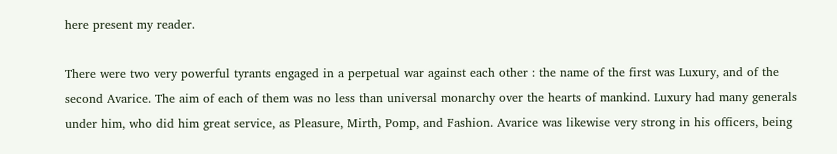here present my reader.

There were two very powerful tyrants engaged in a perpetual war against each other : the name of the first was Luxury, and of the second Avarice. The aim of each of them was no less than universal monarchy over the hearts of mankind. Luxury had many generals under him, who did him great service, as Pleasure, Mirth, Pomp, and Fashion. Avarice was likewise very strong in his officers, being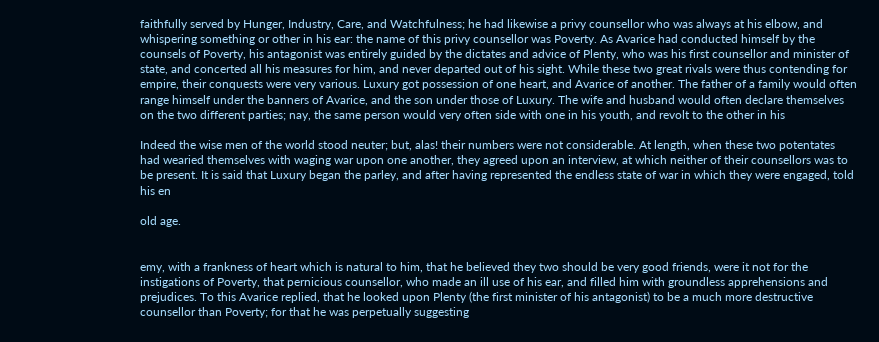faithfully served by Hunger, Industry, Care, and Watchfulness; he had likewise a privy counsellor who was always at his elbow, and whispering something or other in his ear: the name of this privy counsellor was Poverty. As Avarice had conducted himself by the counsels of Poverty, his antagonist was entirely guided by the dictates and advice of Plenty, who was his first counsellor and minister of state, and concerted all his measures for him, and never departed out of his sight. While these two great rivals were thus contending for empire, their conquests were very various. Luxury got possession of one heart, and Avarice of another. The father of a family would often range himself under the banners of Avarice, and the son under those of Luxury. The wife and husband would often declare themselves on the two different parties; nay, the same person would very often side with one in his youth, and revolt to the other in his

Indeed the wise men of the world stood neuter; but, alas! their numbers were not considerable. At length, when these two potentates had wearied themselves with waging war upon one another, they agreed upon an interview, at which neither of their counsellors was to be present. It is said that Luxury began the parley, and after having represented the endless state of war in which they were engaged, told his en

old age.


emy, with a frankness of heart which is natural to him, that he believed they two should be very good friends, were it not for the instigations of Poverty, that pernicious counsellor, who made an ill use of his ear, and filled him with groundless apprehensions and prejudices. To this Avarice replied, that he looked upon Plenty (the first minister of his antagonist) to be a much more destructive counsellor than Poverty; for that he was perpetually suggesting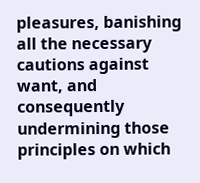pleasures, banishing all the necessary cautions against want, and consequently undermining those principles on which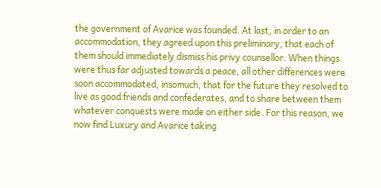the government of Avarice was founded. At last, in order to an accommodation, they agreed upon this preliminary, that each of them should immediately dismiss his privy counsellor. When things were thus far adjusted towards a peace, all other differences were soon accommodated, insomuch, that for the future they resolved to live as good friends and confederates, and to share between them whatever conquests were made on either side. For this reason, we now find Luxury and Avarice taking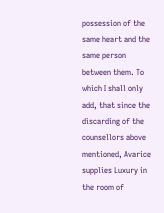possession of the same heart and the same person between them. To which I shall only add, that since the discarding of the counsellors above mentioned, Avarice supplies Luxury in the room of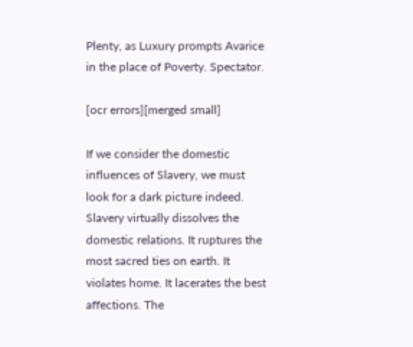Plenty, as Luxury prompts Avarice in the place of Poverty. Spectator.

[ocr errors][merged small]

If we consider the domestic influences of Slavery, we must look for a dark picture indeed. Slavery virtually dissolves the domestic relations. It ruptures the most sacred ties on earth. It violates home. It lacerates the best affections. The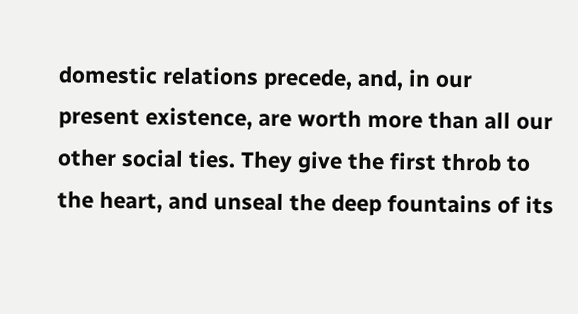domestic relations precede, and, in our present existence, are worth more than all our other social ties. They give the first throb to the heart, and unseal the deep fountains of its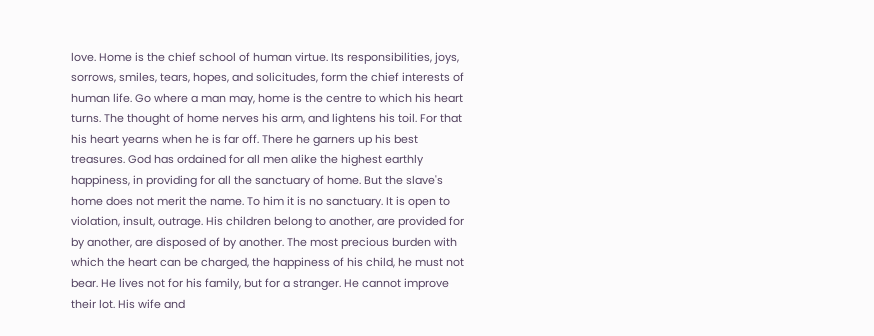love. Home is the chief school of human virtue. Its responsibilities, joys, sorrows, smiles, tears, hopes, and solicitudes, form the chief interests of human life. Go where a man may, home is the centre to which his heart turns. The thought of home nerves his arm, and lightens his toil. For that his heart yearns when he is far off. There he garners up his best treasures. God has ordained for all men alike the highest earthly happiness, in providing for all the sanctuary of home. But the slave's home does not merit the name. To him it is no sanctuary. It is open to violation, insult, outrage. His children belong to another, are provided for by another, are disposed of by another. The most precious burden with which the heart can be charged, the happiness of his child, he must not bear. He lives not for his family, but for a stranger. He cannot improve their lot. His wife and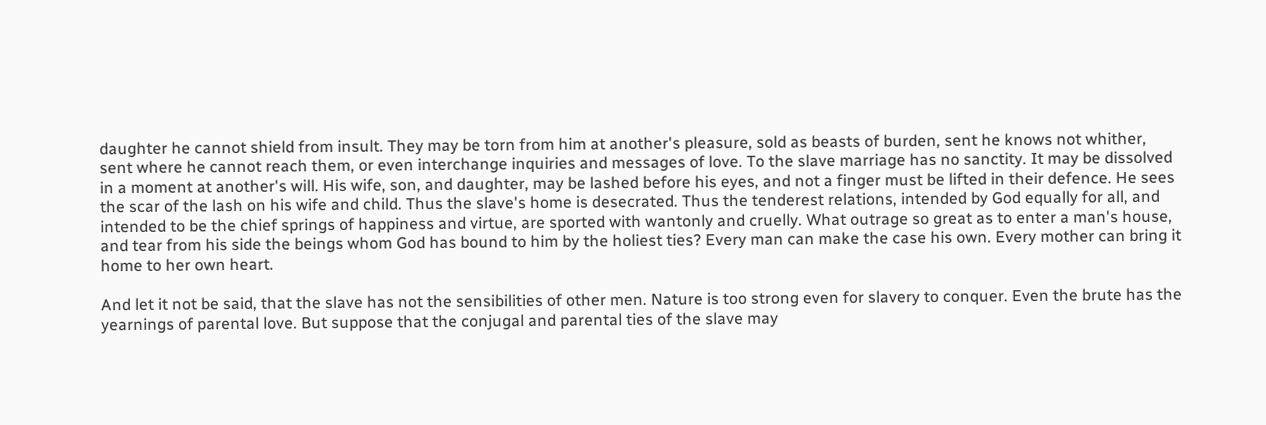daughter he cannot shield from insult. They may be torn from him at another's pleasure, sold as beasts of burden, sent he knows not whither, sent where he cannot reach them, or even interchange inquiries and messages of love. To the slave marriage has no sanctity. It may be dissolved in a moment at another's will. His wife, son, and daughter, may be lashed before his eyes, and not a finger must be lifted in their defence. He sees the scar of the lash on his wife and child. Thus the slave's home is desecrated. Thus the tenderest relations, intended by God equally for all, and intended to be the chief springs of happiness and virtue, are sported with wantonly and cruelly. What outrage so great as to enter a man's house, and tear from his side the beings whom God has bound to him by the holiest ties? Every man can make the case his own. Every mother can bring it home to her own heart.

And let it not be said, that the slave has not the sensibilities of other men. Nature is too strong even for slavery to conquer. Even the brute has the yearnings of parental love. But suppose that the conjugal and parental ties of the slave may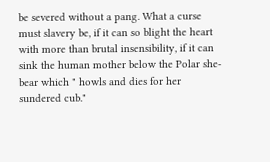be severed without a pang. What a curse must slavery be, if it can so blight the heart with more than brutal insensibility, if it can sink the human mother below the Polar she-bear which " howls and dies for her sundered cub."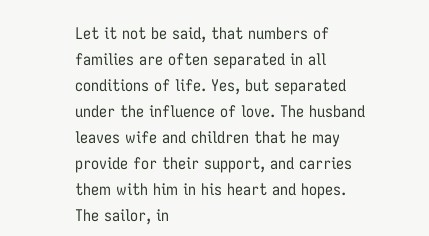Let it not be said, that numbers of families are often separated in all conditions of life. Yes, but separated under the influence of love. The husband leaves wife and children that he may provide for their support, and carries them with him in his heart and hopes. The sailor, in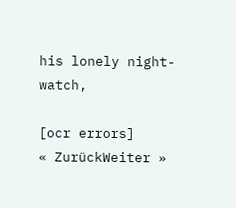his lonely night-watch,

[ocr errors]
« ZurückWeiter »